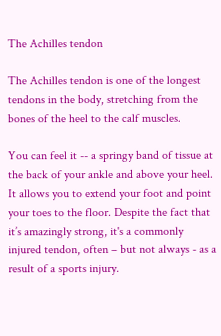The Achilles tendon

The Achilles tendon is one of the longest tendons in the body, stretching from the bones of the heel to the calf muscles.

You can feel it -- a springy band of tissue at the back of your ankle and above your heel. It allows you to extend your foot and point your toes to the floor. Despite the fact that it’s amazingly strong, it's a commonly injured tendon, often – but not always - as a result of a sports injury.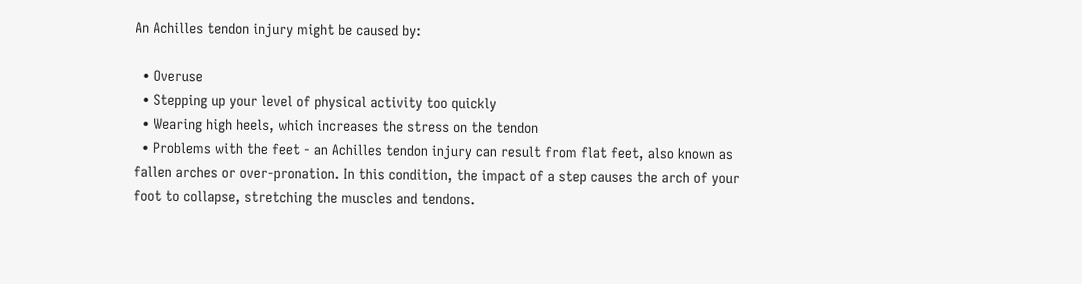An Achilles tendon injury might be caused by:

  • Overuse
  • Stepping up your level of physical activity too quickly
  • Wearing high heels, which increases the stress on the tendon
  • Problems with the feet - an Achilles tendon injury can result from flat feet, also known as fallen arches or over-pronation. In this condition, the impact of a step causes the arch of your foot to collapse, stretching the muscles and tendons.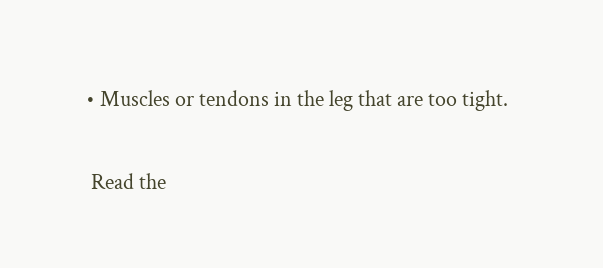• Muscles or tendons in the leg that are too tight.

 Read the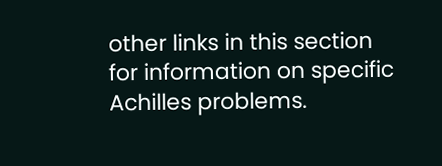other links in this section for information on specific Achilles problems.